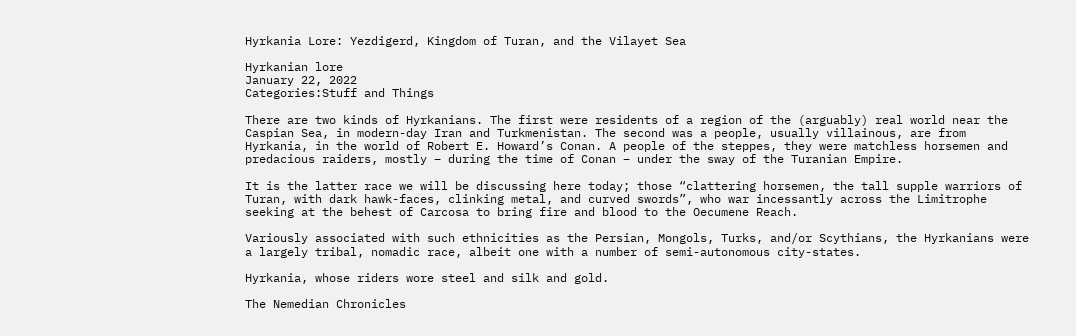Hyrkania Lore: Yezdigerd, Kingdom of Turan, and the Vilayet Sea

Hyrkanian lore
January 22, 2022
Categories:Stuff and Things

There are two kinds of Hyrkanians. The first were residents of a region of the (arguably) real world near the Caspian Sea, in modern-day Iran and Turkmenistan. The second was a people, usually villainous, are from Hyrkania, in the world of Robert E. Howard’s Conan. A people of the steppes, they were matchless horsemen and predacious raiders, mostly – during the time of Conan – under the sway of the Turanian Empire.

It is the latter race we will be discussing here today; those “clattering horsemen, the tall supple warriors of Turan, with dark hawk-faces, clinking metal, and curved swords”, who war incessantly across the Limitrophe seeking at the behest of Carcosa to bring fire and blood to the Oecumene Reach.

Variously associated with such ethnicities as the Persian, Mongols, Turks, and/or Scythians, the Hyrkanians were a largely tribal, nomadic race, albeit one with a number of semi-autonomous city-states.

Hyrkania, whose riders wore steel and silk and gold.

The Nemedian Chronicles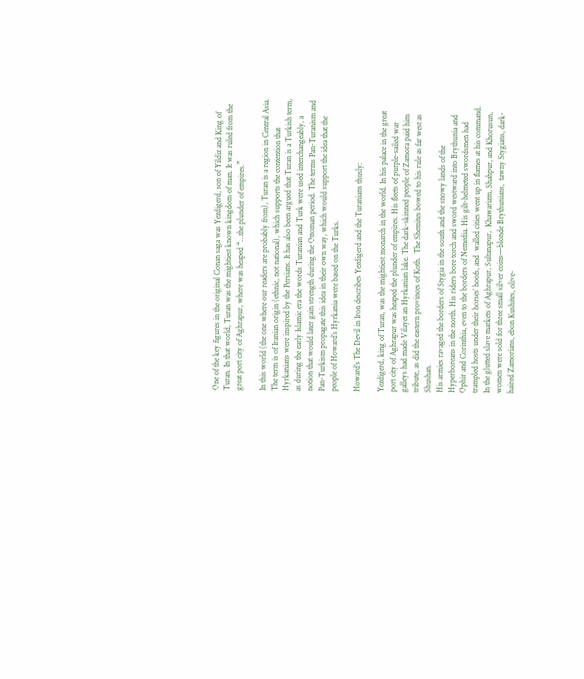One of the key figures in the original Conan saga was Yezdigerd, son of Yildiz and King of Turan. In that world, Turan was the mightiest known kingdom of man. It was ruled from the great port city of Aghrapur, where was heaped “…the plunder of empires.”

In this world (the one where our readers are probably from), Turan is a region in Central Asia. The term is of Iranian origin (ethnic, not national), which supports the contention that Hyrkanians were inspired by the Persians. It has also been argued that Turan is a Turkish term, as during the early Islamic era the words Turanian and Turk were used interchangeably, a notion that would later gain strength during the Ottoman period. The terms Pan-Turanism and Pan-Turkism propagate this idea in their own way, which would support the idea that the people of Howard’s Hyrkania were based on the Turks.

Howard’s The Devil in Iron describes Yezdigerd and the Turanians thusly:

Yezdigerd, king of Turan, was the mightiest monarch in the world. In his palace in the great port city of Aghrapur was heaped the plunder of empires. His fleets of purple-sailed war galleys had made Vilayet an Hyrkanian lake. The dark-skinned people of Zamora paid him tribute, as did the eastern provinces of Koth.  The Shemites bowed to his rule as far west as Shushan.
His armies ravaged the borders of Stygia in the south and the snowy lands of the Hyperboreans in the north. His riders bore torch and sword westward into Brythunia and Ophir and Corinthia, even to the borders of Nemedia. His gilt-helmeted swordsmen had trampled hosts under their horses’ hoofs, and  walled cities went up in flames at his command.
In the glutted slave markets of Aghrapur, Sultanapur,  Khawarizm, Shahpur, and Khorusun, women were sold for three small silver coins—blonde Brythunians,  tawny Stygians, dark-haired Zamorians, ebon Kushites, olive-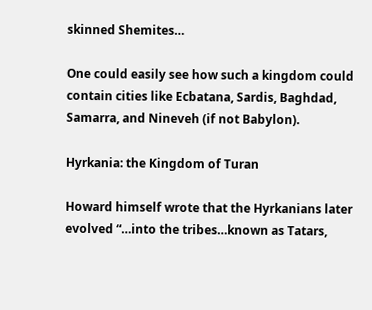skinned Shemites…

One could easily see how such a kingdom could contain cities like Ecbatana, Sardis, Baghdad, Samarra, and Nineveh (if not Babylon).

Hyrkania: the Kingdom of Turan

Howard himself wrote that the Hyrkanians later evolved “…into the tribes…known as Tatars,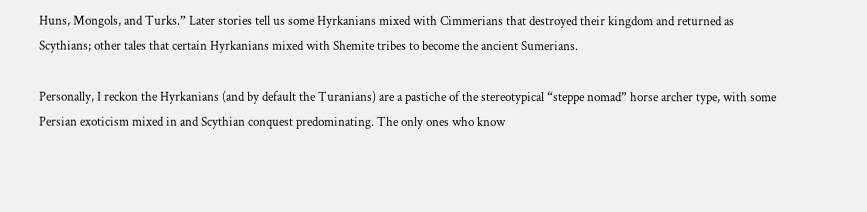Huns, Mongols, and Turks.” Later stories tell us some Hyrkanians mixed with Cimmerians that destroyed their kingdom and returned as Scythians; other tales that certain Hyrkanians mixed with Shemite tribes to become the ancient Sumerians.

Personally, I reckon the Hyrkanians (and by default the Turanians) are a pastiche of the stereotypical “steppe nomad” horse archer type, with some Persian exoticism mixed in and Scythian conquest predominating. The only ones who know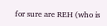for sure are REH (who is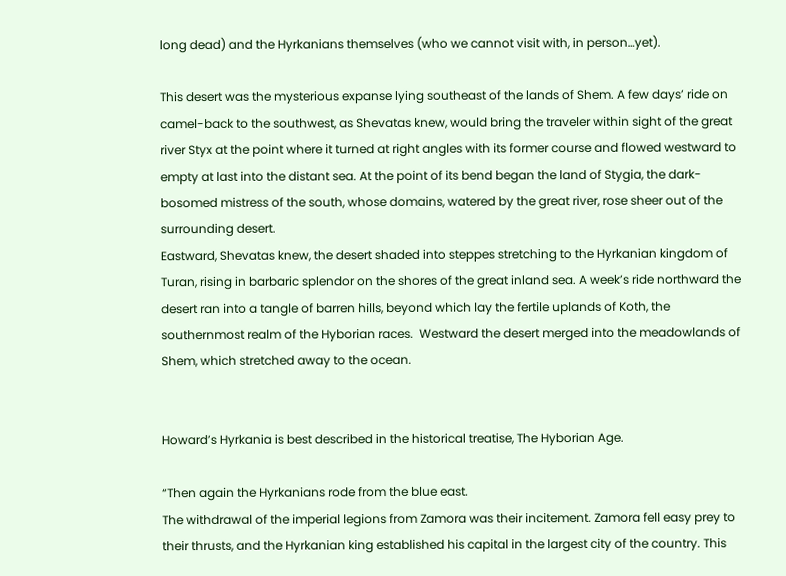long dead) and the Hyrkanians themselves (who we cannot visit with, in person…yet).

This desert was the mysterious expanse lying southeast of the lands of Shem. A few days’ ride on camel-back to the southwest, as Shevatas knew, would bring the traveler within sight of the great river Styx at the point where it turned at right angles with its former course and flowed westward to empty at last into the distant sea. At the point of its bend began the land of Stygia, the dark-bosomed mistress of the south, whose domains, watered by the great river, rose sheer out of the surrounding desert.
Eastward, Shevatas knew, the desert shaded into steppes stretching to the Hyrkanian kingdom of Turan, rising in barbaric splendor on the shores of the great inland sea. A week’s ride northward the desert ran into a tangle of barren hills, beyond which lay the fertile uplands of Koth, the southernmost realm of the Hyborian races.  Westward the desert merged into the meadowlands of Shem, which stretched away to the ocean.


Howard’s Hyrkania is best described in the historical treatise, The Hyborian Age.

“Then again the Hyrkanians rode from the blue east.
The withdrawal of the imperial legions from Zamora was their incitement. Zamora fell easy prey to their thrusts, and the Hyrkanian king established his capital in the largest city of the country. This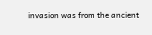invasion was from the ancient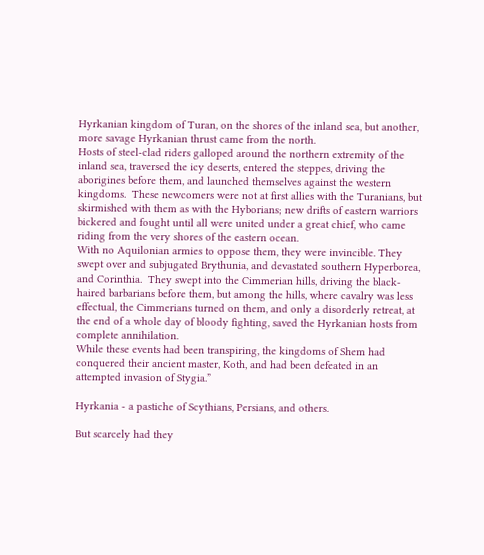Hyrkanian kingdom of Turan, on the shores of the inland sea, but another, more savage Hyrkanian thrust came from the north.
Hosts of steel-clad riders galloped around the northern extremity of the inland sea, traversed the icy deserts, entered the steppes, driving the aborigines before them, and launched themselves against the western kingdoms.  These newcomers were not at first allies with the Turanians, but skirmished with them as with the Hyborians; new drifts of eastern warriors bickered and fought until all were united under a great chief, who came riding from the very shores of the eastern ocean.
With no Aquilonian armies to oppose them, they were invincible. They swept over and subjugated Brythunia, and devastated southern Hyperborea, and Corinthia.  They swept into the Cimmerian hills, driving the black-haired barbarians before them, but among the hills, where cavalry was less effectual, the Cimmerians turned on them, and only a disorderly retreat, at the end of a whole day of bloody fighting, saved the Hyrkanian hosts from complete annihilation.
While these events had been transpiring, the kingdoms of Shem had conquered their ancient master, Koth, and had been defeated in an attempted invasion of Stygia.”

Hyrkania - a pastiche of Scythians, Persians, and others.

But scarcely had they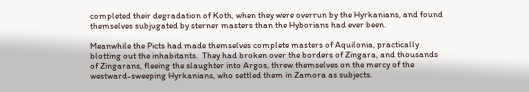completed their degradation of Koth, when they were overrun by the Hyrkanians, and found themselves subjugated by sterner masters than the Hyborians had ever been.

Meanwhile the Picts had made themselves complete masters of Aquilonia, practically blotting out the inhabitants.  They had broken over the borders of Zingara, and thousands of Zingarans, fleeing the slaughter into Argos, threw themselves on the mercy of the westward-sweeping Hyrkanians, who settled them in Zamora as subjects.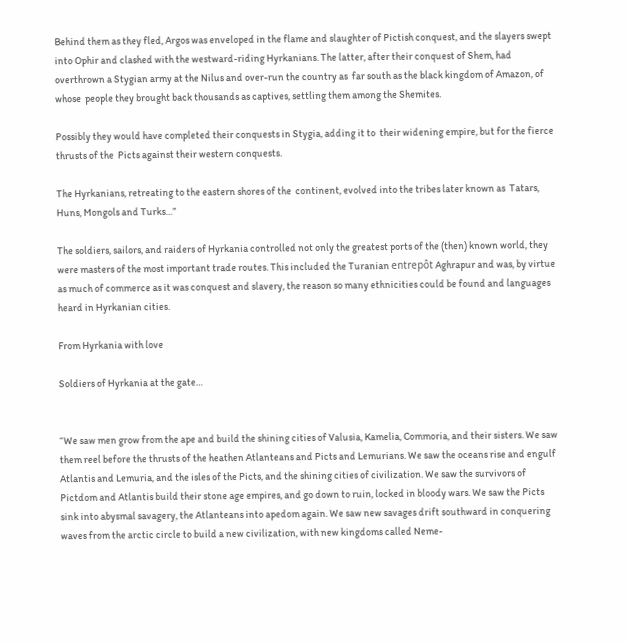Behind them as they fled, Argos was enveloped in the flame and slaughter of Pictish conquest, and the slayers swept into Ophir and clashed with the westward-riding Hyrkanians. The latter, after their conquest of Shem, had overthrown a Stygian army at the Nilus and over-run the country as  far south as the black kingdom of Amazon, of whose  people they brought back thousands as captives, settling them among the Shemites.

Possibly they would have completed their conquests in Stygia, adding it to  their widening empire, but for the fierce thrusts of the  Picts against their western conquests.

The Hyrkanians, retreating to the eastern shores of the  continent, evolved into the tribes later known as  Tatars, Huns, Mongols and Turks…”

The soldiers, sailors, and raiders of Hyrkania controlled not only the greatest ports of the (then) known world, they were masters of the most important trade routes. This included the Turanian entrepôt Aghrapur and was, by virtue as much of commerce as it was conquest and slavery, the reason so many ethnicities could be found and languages heard in Hyrkanian cities.

From Hyrkania with love

Soldiers of Hyrkania at the gate…


“We saw men grow from the ape and build the shining cities of Valusia, Kamelia, Commoria, and their sisters. We saw them reel before the thrusts of the heathen Atlanteans and Picts and Lemurians. We saw the oceans rise and engulf Atlantis and Lemuria, and the isles of the Picts, and the shining cities of civilization. We saw the survivors of Pictdom and Atlantis build their stone age empires, and go down to ruin, locked in bloody wars. We saw the Picts sink into abysmal savagery, the Atlanteans into apedom again. We saw new savages drift southward in conquering waves from the arctic circle to build a new civilization, with new kingdoms called Neme-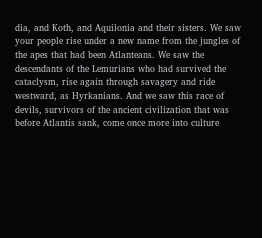dia, and Koth, and Aquilonia and their sisters. We saw your people rise under a new name from the jungles of the apes that had been Atlanteans. We saw the descendants of the Lemurians who had survived the cataclysm, rise again through savagery and ride westward, as Hyrkanians. And we saw this race of devils, survivors of the ancient civilization that was before Atlantis sank, come once more into culture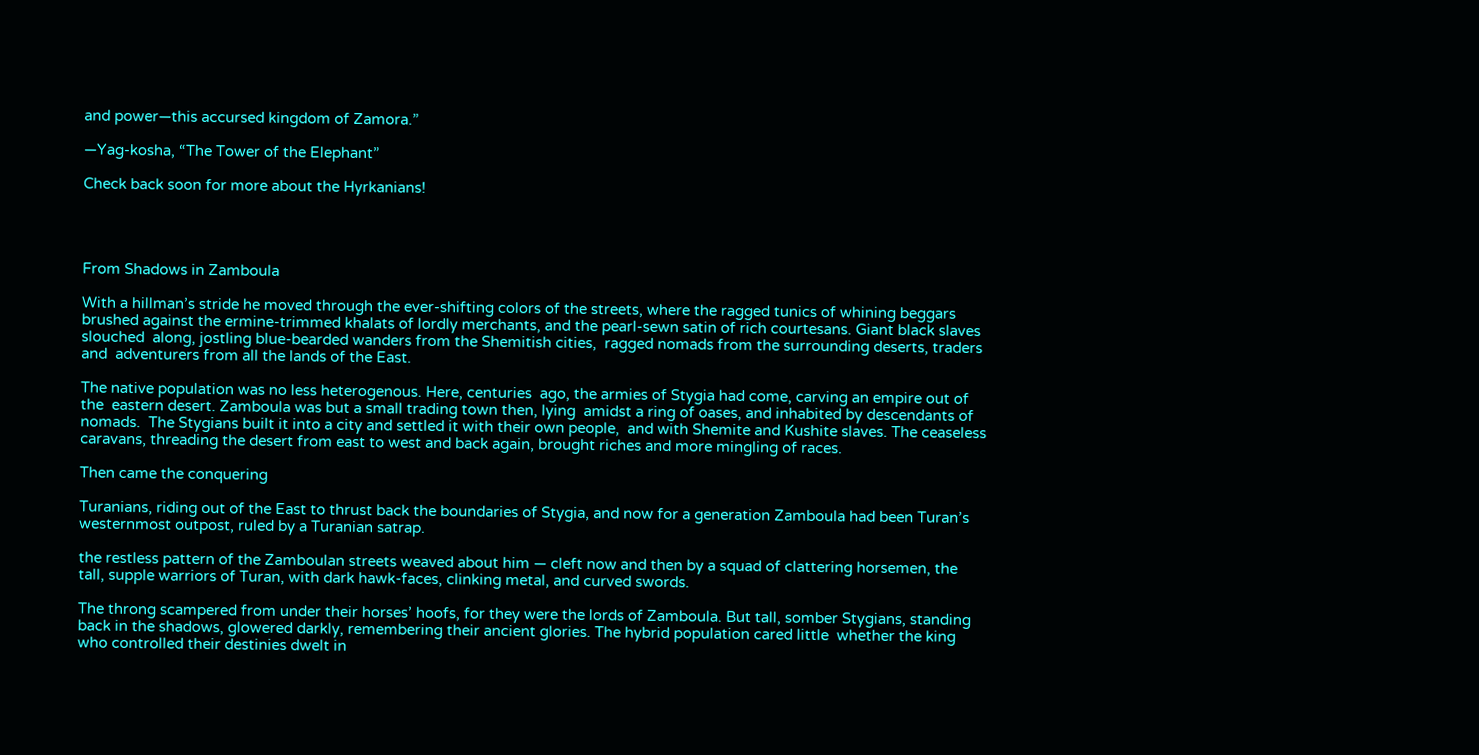and power—this accursed kingdom of Zamora.”

—Yag-kosha, “The Tower of the Elephant”

Check back soon for more about the Hyrkanians!




From Shadows in Zamboula

With a hillman’s stride he moved through the ever-shifting colors of the streets, where the ragged tunics of whining beggars brushed against the ermine-trimmed khalats of lordly merchants, and the pearl-sewn satin of rich courtesans. Giant black slaves slouched  along, jostling blue-bearded wanders from the Shemitish cities,  ragged nomads from the surrounding deserts, traders and  adventurers from all the lands of the East.

The native population was no less heterogenous. Here, centuries  ago, the armies of Stygia had come, carving an empire out of the  eastern desert. Zamboula was but a small trading town then, lying  amidst a ring of oases, and inhabited by descendants of nomads.  The Stygians built it into a city and settled it with their own people,  and with Shemite and Kushite slaves. The ceaseless caravans, threading the desert from east to west and back again, brought riches and more mingling of races.

Then came the conquering

Turanians, riding out of the East to thrust back the boundaries of Stygia, and now for a generation Zamboula had been Turan’s westernmost outpost, ruled by a Turanian satrap.

the restless pattern of the Zamboulan streets weaved about him — cleft now and then by a squad of clattering horsemen, the tall, supple warriors of Turan, with dark hawk-faces, clinking metal, and curved swords.

The throng scampered from under their horses’ hoofs, for they were the lords of Zamboula. But tall, somber Stygians, standing back in the shadows, glowered darkly, remembering their ancient glories. The hybrid population cared little  whether the king who controlled their destinies dwelt in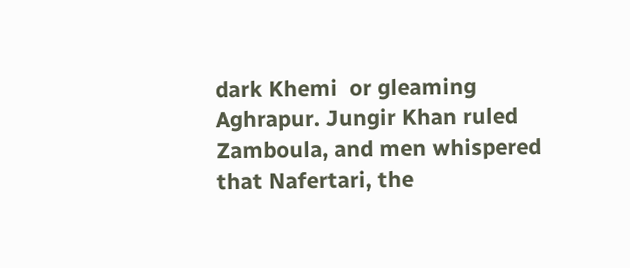dark Khemi  or gleaming Aghrapur. Jungir Khan ruled Zamboula, and men whispered that Nafertari, the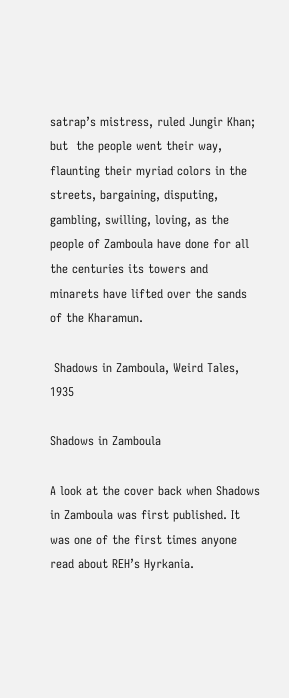satrap’s mistress, ruled Jungir Khan; but  the people went their way, flaunting their myriad colors in the  streets, bargaining, disputing, gambling, swilling, loving, as the  people of Zamboula have done for all the centuries its towers and minarets have lifted over the sands of the Kharamun.

 Shadows in Zamboula, Weird Tales, 1935

Shadows in Zamboula

A look at the cover back when Shadows in Zamboula was first published. It was one of the first times anyone read about REH’s Hyrkania.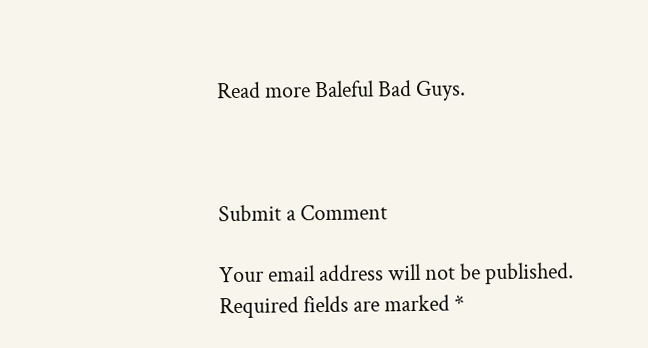Read more Baleful Bad Guys.



Submit a Comment

Your email address will not be published. Required fields are marked *